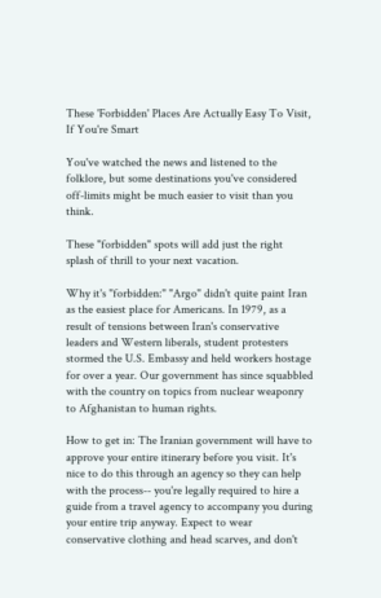These 'Forbidden' Places Are Actually Easy To Visit, If You're Smart

You've watched the news and listened to the folklore, but some destinations you've considered off-limits might be much easier to visit than you think.

These "forbidden" spots will add just the right splash of thrill to your next vacation.

Why it's "forbidden:" "Argo" didn't quite paint Iran as the easiest place for Americans. In 1979, as a result of tensions between Iran's conservative leaders and Western liberals, student protesters stormed the U.S. Embassy and held workers hostage for over a year. Our government has since squabbled with the country on topics from nuclear weaponry to Afghanistan to human rights.

How to get in: The Iranian government will have to approve your entire itinerary before you visit. It's nice to do this through an agency so they can help with the process-- you're legally required to hire a guide from a travel agency to accompany you during your entire trip anyway. Expect to wear conservative clothing and head scarves, and don't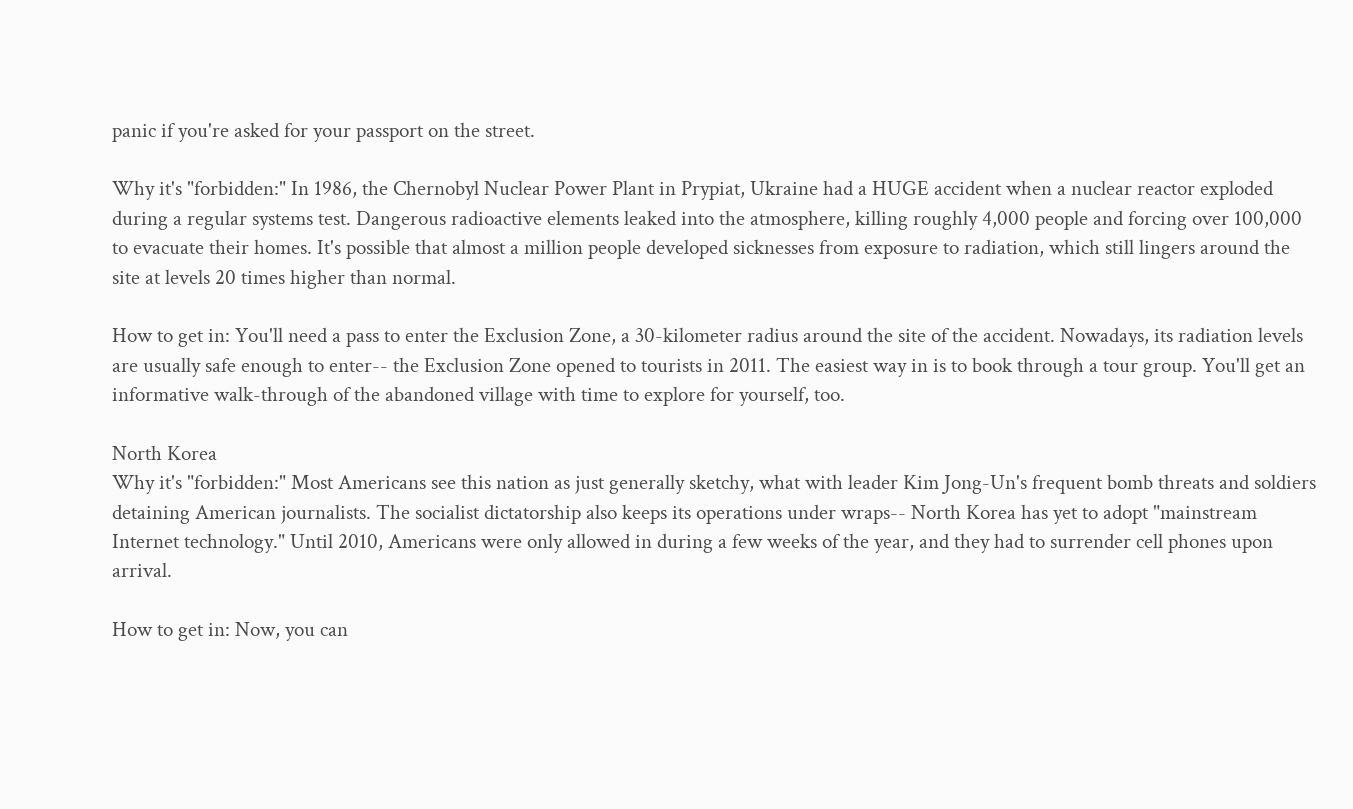panic if you're asked for your passport on the street.

Why it's "forbidden:" In 1986, the Chernobyl Nuclear Power Plant in Prypiat, Ukraine had a HUGE accident when a nuclear reactor exploded during a regular systems test. Dangerous radioactive elements leaked into the atmosphere, killing roughly 4,000 people and forcing over 100,000 to evacuate their homes. It's possible that almost a million people developed sicknesses from exposure to radiation, which still lingers around the site at levels 20 times higher than normal.

How to get in: You'll need a pass to enter the Exclusion Zone, a 30-kilometer radius around the site of the accident. Nowadays, its radiation levels are usually safe enough to enter-- the Exclusion Zone opened to tourists in 2011. The easiest way in is to book through a tour group. You'll get an informative walk-through of the abandoned village with time to explore for yourself, too.

North Korea
Why it's "forbidden:" Most Americans see this nation as just generally sketchy, what with leader Kim Jong-Un's frequent bomb threats and soldiers detaining American journalists. The socialist dictatorship also keeps its operations under wraps-- North Korea has yet to adopt "mainstream Internet technology." Until 2010, Americans were only allowed in during a few weeks of the year, and they had to surrender cell phones upon arrival.

How to get in: Now, you can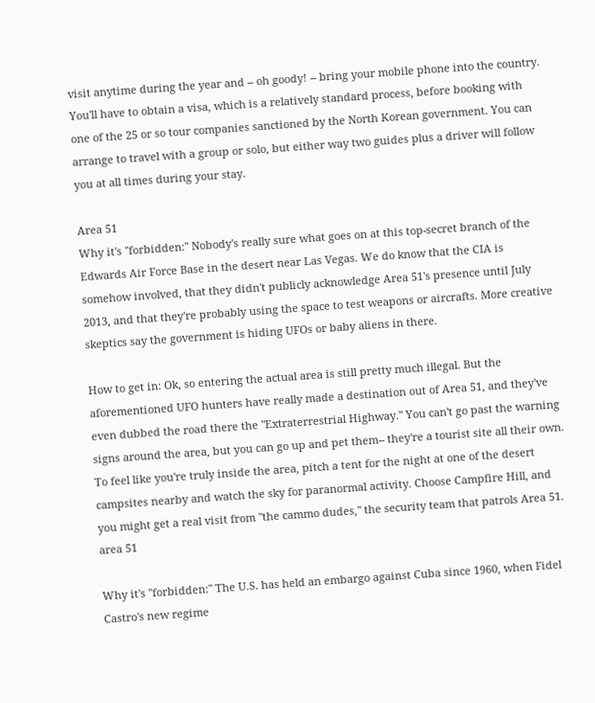visit anytime during the year and -- oh goody! -- bring your mobile phone into the country. You'll have to obtain a visa, which is a relatively standard process, before booking with one of the 25 or so tour companies sanctioned by the North Korean government. You can arrange to travel with a group or solo, but either way two guides plus a driver will follow you at all times during your stay.

Area 51
Why it's "forbidden:" Nobody's really sure what goes on at this top-secret branch of the Edwards Air Force Base in the desert near Las Vegas. We do know that the CIA is somehow involved, that they didn't publicly acknowledge Area 51's presence until July 2013, and that they're probably using the space to test weapons or aircrafts. More creative skeptics say the government is hiding UFOs or baby aliens in there.

How to get in: Ok, so entering the actual area is still pretty much illegal. But the aforementioned UFO hunters have really made a destination out of Area 51, and they've even dubbed the road there the "Extraterrestrial Highway." You can't go past the warning signs around the area, but you can go up and pet them-- they're a tourist site all their own. To feel like you're truly inside the area, pitch a tent for the night at one of the desert campsites nearby and watch the sky for paranormal activity. Choose Campfire Hill, and you might get a real visit from "the cammo dudes," the security team that patrols Area 51.
area 51

Why it's "forbidden:" The U.S. has held an embargo against Cuba since 1960, when Fidel Castro's new regime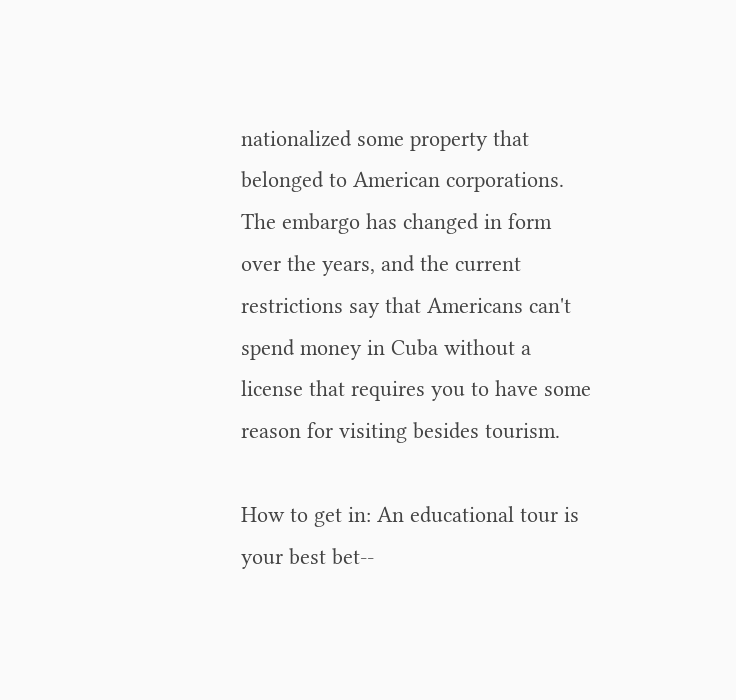nationalized some property that belonged to American corporations. The embargo has changed in form over the years, and the current restrictions say that Americans can't spend money in Cuba without a license that requires you to have some reason for visiting besides tourism.

How to get in: An educational tour is your best bet--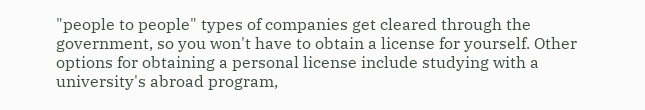"people to people" types of companies get cleared through the government, so you won't have to obtain a license for yourself. Other options for obtaining a personal license include studying with a university's abroad program,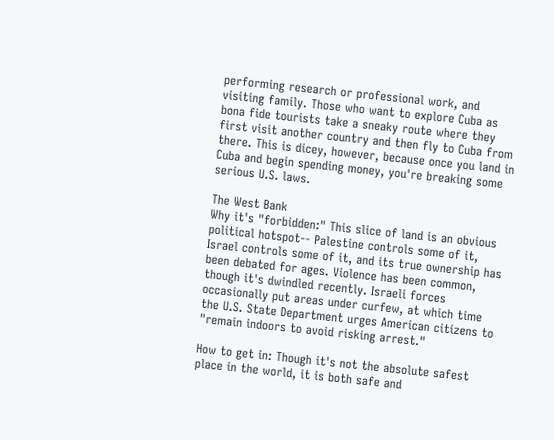performing research or professional work, and visiting family. Those who want to explore Cuba as bona fide tourists take a sneaky route where they first visit another country and then fly to Cuba from there. This is dicey, however, because once you land in Cuba and begin spending money, you're breaking some serious U.S. laws.

The West Bank
Why it's "forbidden:" This slice of land is an obvious political hotspot-- Palestine controls some of it, Israel controls some of it, and its true ownership has been debated for ages. Violence has been common, though it's dwindled recently. Israeli forces occasionally put areas under curfew, at which time the U.S. State Department urges American citizens to "remain indoors to avoid risking arrest."

How to get in: Though it's not the absolute safest place in the world, it is both safe and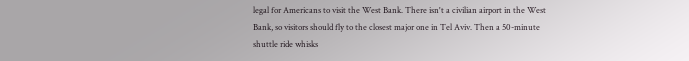legal for Americans to visit the West Bank. There isn't a civilian airport in the West Bank, so visitors should fly to the closest major one in Tel Aviv. Then a 50-minute shuttle ride whisks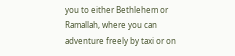you to either Bethlehem or Ramallah, where you can adventure freely by taxi or on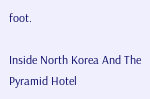foot.

Inside North Korea And The Pyramid Hotel